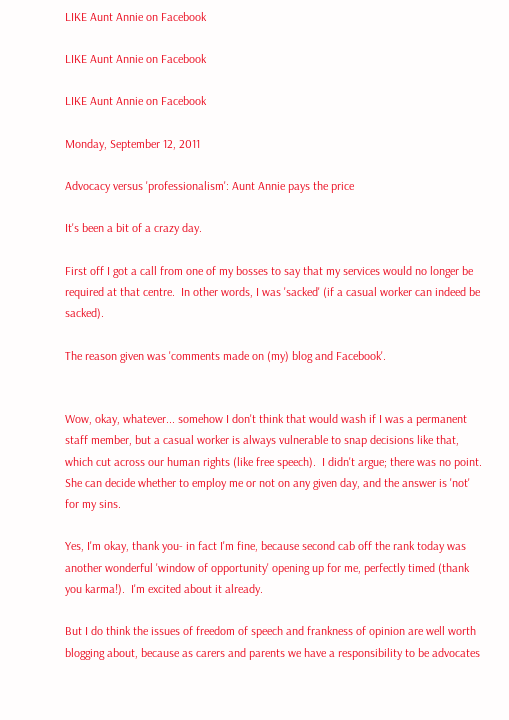LIKE Aunt Annie on Facebook

LIKE Aunt Annie on Facebook

LIKE Aunt Annie on Facebook

Monday, September 12, 2011

Advocacy versus 'professionalism': Aunt Annie pays the price

It's been a bit of a crazy day.

First off I got a call from one of my bosses to say that my services would no longer be required at that centre.  In other words, I was 'sacked' (if a casual worker can indeed be sacked).

The reason given was 'comments made on (my) blog and Facebook'.


Wow, okay, whatever... somehow I don't think that would wash if I was a permanent staff member, but a casual worker is always vulnerable to snap decisions like that, which cut across our human rights (like free speech).  I didn't argue; there was no point.  She can decide whether to employ me or not on any given day, and the answer is 'not' for my sins.

Yes, I'm okay, thank you- in fact I'm fine, because second cab off the rank today was another wonderful 'window of opportunity' opening up for me, perfectly timed (thank you karma!).  I'm excited about it already.

But I do think the issues of freedom of speech and frankness of opinion are well worth blogging about, because as carers and parents we have a responsibility to be advocates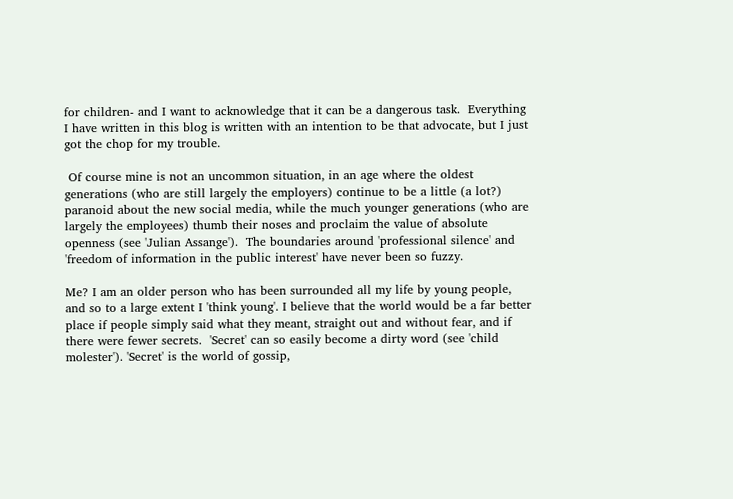for children- and I want to acknowledge that it can be a dangerous task.  Everything I have written in this blog is written with an intention to be that advocate, but I just got the chop for my trouble.

 Of course mine is not an uncommon situation, in an age where the oldest generations (who are still largely the employers) continue to be a little (a lot?) paranoid about the new social media, while the much younger generations (who are largely the employees) thumb their noses and proclaim the value of absolute openness (see 'Julian Assange').  The boundaries around 'professional silence' and 'freedom of information in the public interest' have never been so fuzzy.

Me? I am an older person who has been surrounded all my life by young people, and so to a large extent I 'think young'. I believe that the world would be a far better place if people simply said what they meant, straight out and without fear, and if there were fewer secrets.  'Secret' can so easily become a dirty word (see 'child molester'). 'Secret' is the world of gossip,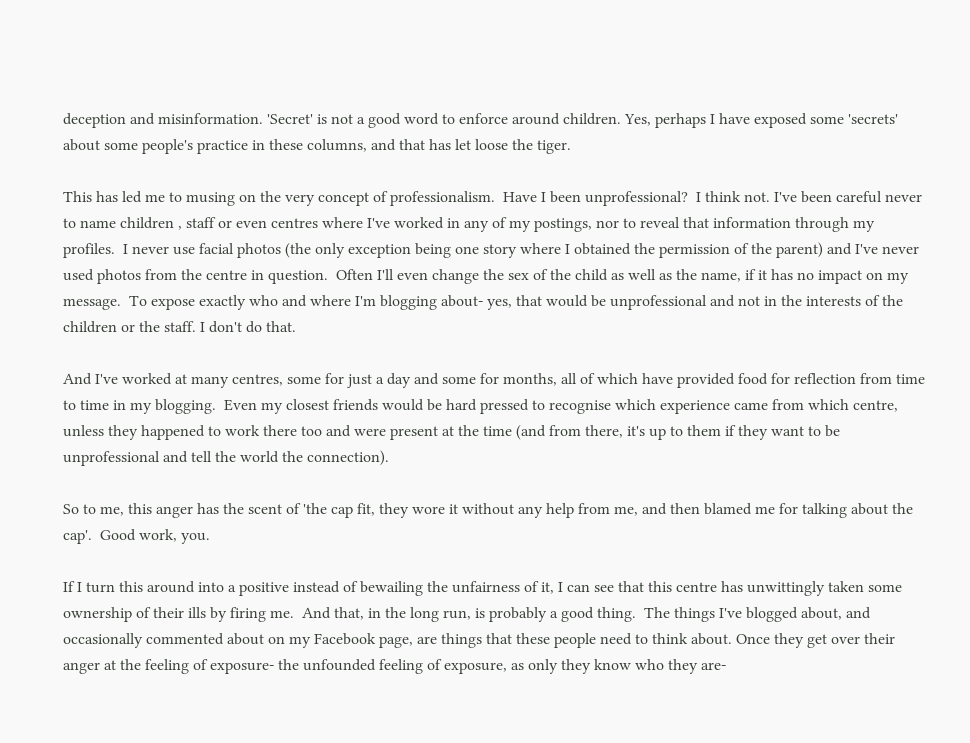deception and misinformation. 'Secret' is not a good word to enforce around children. Yes, perhaps I have exposed some 'secrets' about some people's practice in these columns, and that has let loose the tiger.

This has led me to musing on the very concept of professionalism.  Have I been unprofessional?  I think not. I've been careful never to name children , staff or even centres where I've worked in any of my postings, nor to reveal that information through my profiles.  I never use facial photos (the only exception being one story where I obtained the permission of the parent) and I've never used photos from the centre in question.  Often I'll even change the sex of the child as well as the name, if it has no impact on my message.  To expose exactly who and where I'm blogging about- yes, that would be unprofessional and not in the interests of the children or the staff. I don't do that.

And I've worked at many centres, some for just a day and some for months, all of which have provided food for reflection from time to time in my blogging.  Even my closest friends would be hard pressed to recognise which experience came from which centre, unless they happened to work there too and were present at the time (and from there, it's up to them if they want to be unprofessional and tell the world the connection).

So to me, this anger has the scent of 'the cap fit, they wore it without any help from me, and then blamed me for talking about the cap'.  Good work, you.

If I turn this around into a positive instead of bewailing the unfairness of it, I can see that this centre has unwittingly taken some ownership of their ills by firing me.  And that, in the long run, is probably a good thing.  The things I've blogged about, and occasionally commented about on my Facebook page, are things that these people need to think about. Once they get over their anger at the feeling of exposure- the unfounded feeling of exposure, as only they know who they are-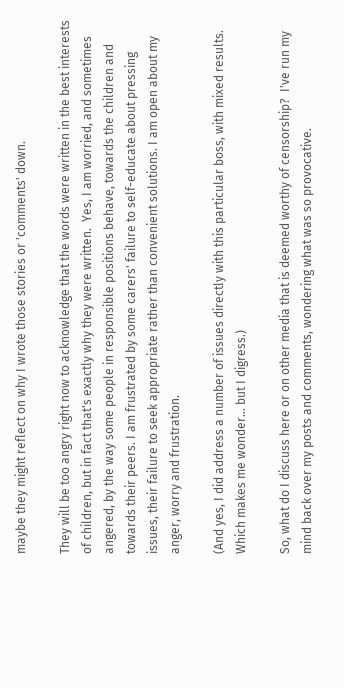maybe they might reflect on why I wrote those stories or 'comments' down.

They will be too angry right now to acknowledge that the words were written in the best interests of children, but in fact that's exactly why they were written.  Yes, I am worried, and sometimes angered, by the way some people in responsible positions behave, towards the children and towards their peers. I am frustrated by some carers' failure to self-educate about pressing issues, their failure to seek appropriate rather than convenient solutions. I am open about my anger, worry and frustration.

(And yes, I did address a number of issues directly with this particular boss, with mixed results.   Which makes me wonder... but I digress.)

So, what do I discuss here or on other media that is deemed worthy of censorship?  I've run my mind back over my posts and comments, wondering what was so provocative.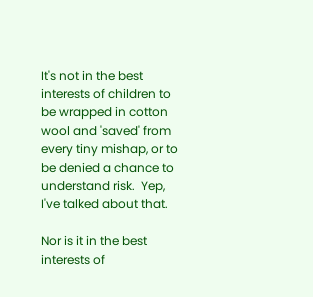It's not in the best interests of children to be wrapped in cotton wool and 'saved' from every tiny mishap, or to be denied a chance to understand risk.  Yep, I've talked about that.

Nor is it in the best interests of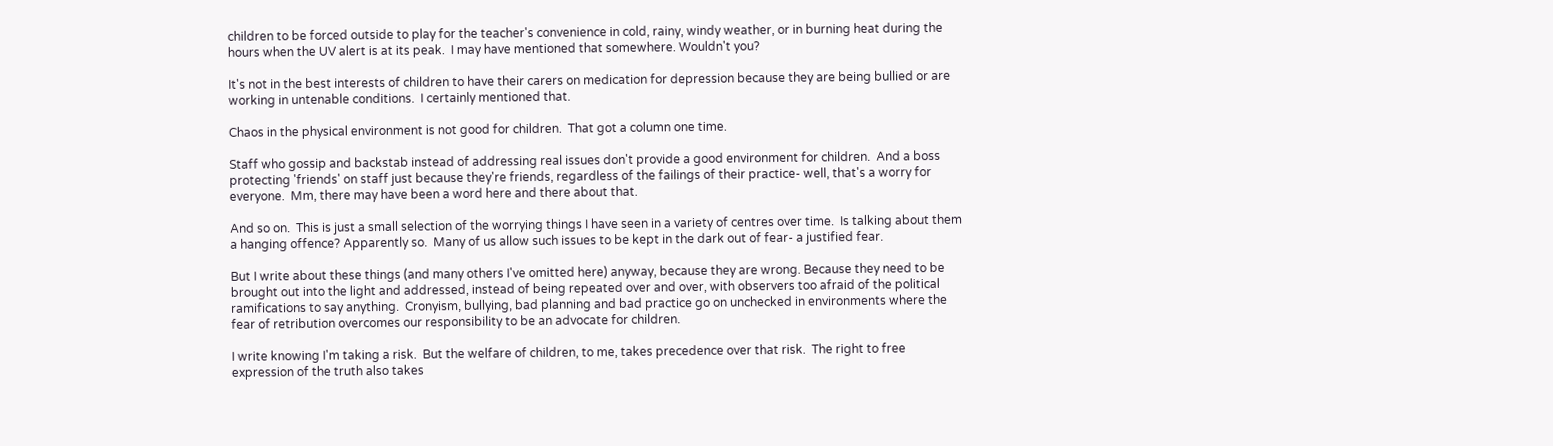children to be forced outside to play for the teacher's convenience in cold, rainy, windy weather, or in burning heat during the hours when the UV alert is at its peak.  I may have mentioned that somewhere. Wouldn't you?

It's not in the best interests of children to have their carers on medication for depression because they are being bullied or are working in untenable conditions.  I certainly mentioned that.

Chaos in the physical environment is not good for children.  That got a column one time.

Staff who gossip and backstab instead of addressing real issues don't provide a good environment for children.  And a boss protecting 'friends' on staff just because they're friends, regardless of the failings of their practice- well, that's a worry for everyone.  Mm, there may have been a word here and there about that.

And so on.  This is just a small selection of the worrying things I have seen in a variety of centres over time.  Is talking about them a hanging offence? Apparently so.  Many of us allow such issues to be kept in the dark out of fear- a justified fear.

But I write about these things (and many others I've omitted here) anyway, because they are wrong. Because they need to be brought out into the light and addressed, instead of being repeated over and over, with observers too afraid of the political ramifications to say anything.  Cronyism, bullying, bad planning and bad practice go on unchecked in environments where the fear of retribution overcomes our responsibility to be an advocate for children.

I write knowing I'm taking a risk.  But the welfare of children, to me, takes precedence over that risk.  The right to free expression of the truth also takes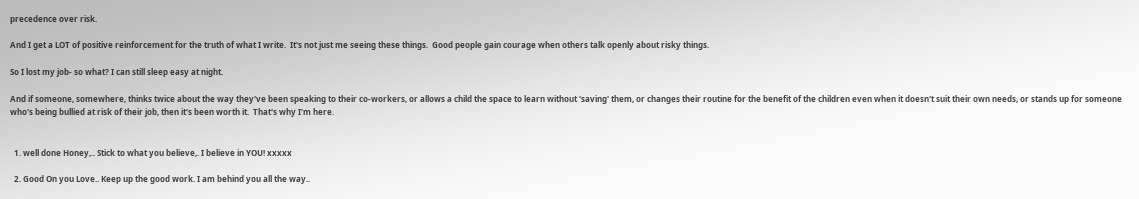precedence over risk.

And I get a LOT of positive reinforcement for the truth of what I write.  It's not just me seeing these things.  Good people gain courage when others talk openly about risky things.

So I lost my job- so what? I can still sleep easy at night.

And if someone, somewhere, thinks twice about the way they've been speaking to their co-workers, or allows a child the space to learn without 'saving' them, or changes their routine for the benefit of the children even when it doesn't suit their own needs, or stands up for someone who's being bullied at risk of their job, then it's been worth it.  That's why I'm here.


  1. well done Honey,.. Stick to what you believe,. I believe in YOU! xxxxx

  2. Good On you Love.. Keep up the good work. I am behind you all the way..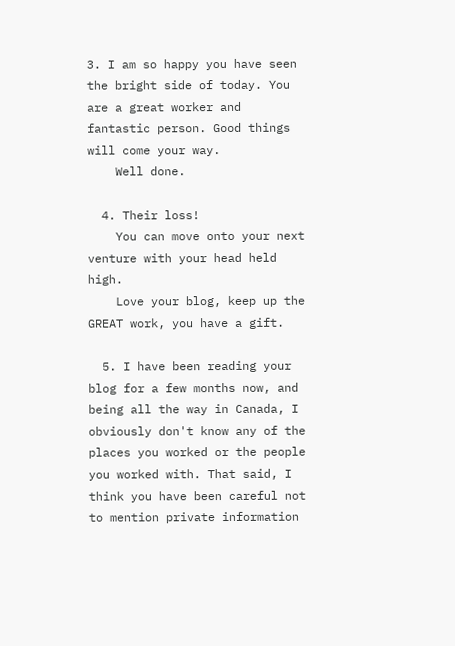3. I am so happy you have seen the bright side of today. You are a great worker and fantastic person. Good things will come your way.
    Well done.

  4. Their loss!
    You can move onto your next venture with your head held high.
    Love your blog, keep up the GREAT work, you have a gift.

  5. I have been reading your blog for a few months now, and being all the way in Canada, I obviously don't know any of the places you worked or the people you worked with. That said, I think you have been careful not to mention private information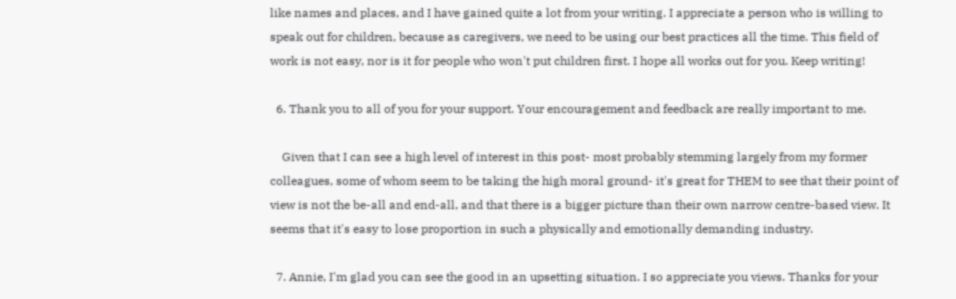like names and places, and I have gained quite a lot from your writing. I appreciate a person who is willing to speak out for children, because as caregivers, we need to be using our best practices all the time. This field of work is not easy, nor is it for people who won't put children first. I hope all works out for you. Keep writing!

  6. Thank you to all of you for your support. Your encouragement and feedback are really important to me.

    Given that I can see a high level of interest in this post- most probably stemming largely from my former colleagues, some of whom seem to be taking the high moral ground- it's great for THEM to see that their point of view is not the be-all and end-all, and that there is a bigger picture than their own narrow centre-based view. It seems that it's easy to lose proportion in such a physically and emotionally demanding industry.

  7. Annie, I'm glad you can see the good in an upsetting situation. I so appreciate you views. Thanks for your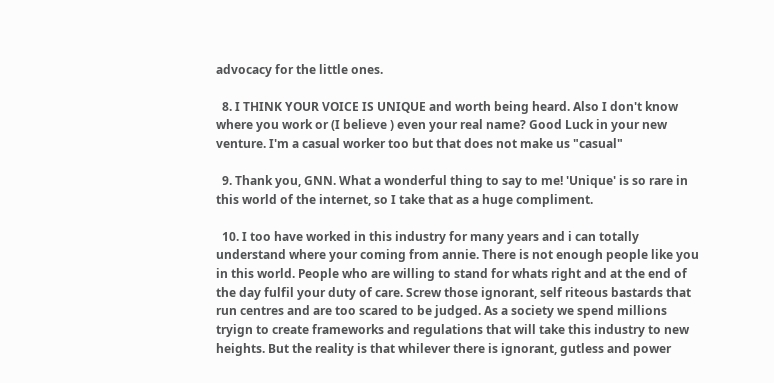advocacy for the little ones.

  8. I THINK YOUR VOICE IS UNIQUE and worth being heard. Also I don't know where you work or (I believe ) even your real name? Good Luck in your new venture. I'm a casual worker too but that does not make us "casual"

  9. Thank you, GNN. What a wonderful thing to say to me! 'Unique' is so rare in this world of the internet, so I take that as a huge compliment.

  10. I too have worked in this industry for many years and i can totally understand where your coming from annie. There is not enough people like you in this world. People who are willing to stand for whats right and at the end of the day fulfil your duty of care. Screw those ignorant, self riteous bastards that run centres and are too scared to be judged. As a society we spend millions tryign to create frameworks and regulations that will take this industry to new heights. But the reality is that whilever there is ignorant, gutless and power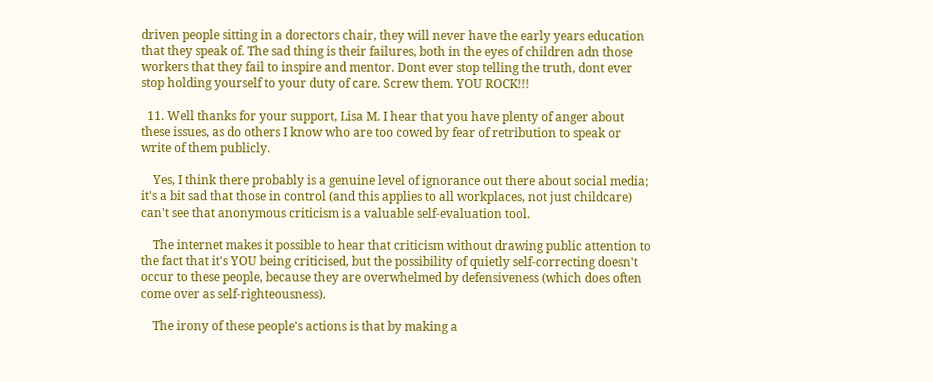driven people sitting in a dorectors chair, they will never have the early years education that they speak of. The sad thing is their failures, both in the eyes of children adn those workers that they fail to inspire and mentor. Dont ever stop telling the truth, dont ever stop holding yourself to your duty of care. Screw them. YOU ROCK!!!

  11. Well thanks for your support, Lisa M. I hear that you have plenty of anger about these issues, as do others I know who are too cowed by fear of retribution to speak or write of them publicly.

    Yes, I think there probably is a genuine level of ignorance out there about social media; it's a bit sad that those in control (and this applies to all workplaces, not just childcare) can't see that anonymous criticism is a valuable self-evaluation tool.

    The internet makes it possible to hear that criticism without drawing public attention to the fact that it's YOU being criticised, but the possibility of quietly self-correcting doesn't occur to these people, because they are overwhelmed by defensiveness (which does often come over as self-righteousness).

    The irony of these people's actions is that by making a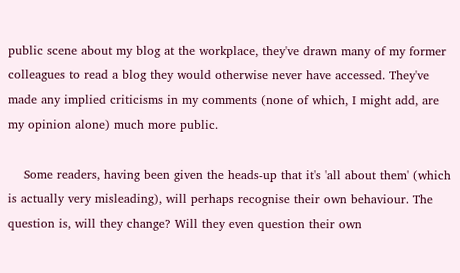public scene about my blog at the workplace, they've drawn many of my former colleagues to read a blog they would otherwise never have accessed. They've made any implied criticisms in my comments (none of which, I might add, are my opinion alone) much more public.

    Some readers, having been given the heads-up that it's 'all about them' (which is actually very misleading), will perhaps recognise their own behaviour. The question is, will they change? Will they even question their own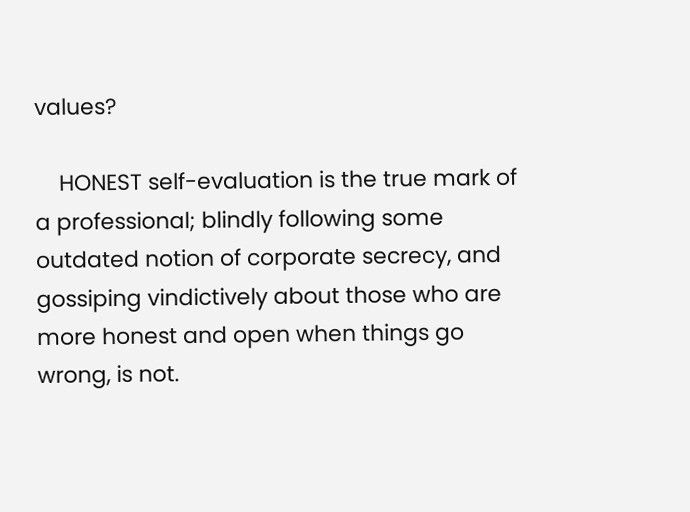values?

    HONEST self-evaluation is the true mark of a professional; blindly following some outdated notion of corporate secrecy, and gossiping vindictively about those who are more honest and open when things go wrong, is not.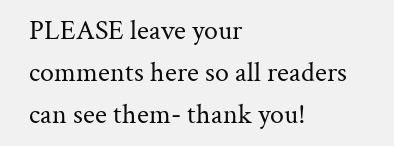PLEASE leave your comments here so all readers can see them- thank you!